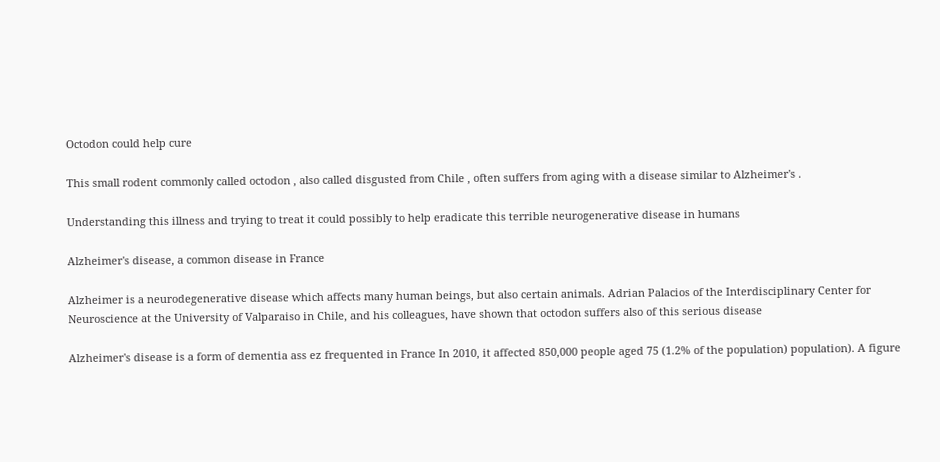Octodon could help cure

This small rodent commonly called octodon , also called disgusted from Chile , often suffers from aging with a disease similar to Alzheimer's .

Understanding this illness and trying to treat it could possibly to help eradicate this terrible neurogenerative disease in humans

Alzheimer's disease, a common disease in France

Alzheimer is a neurodegenerative disease which affects many human beings, but also certain animals. Adrian Palacios of the Interdisciplinary Center for Neuroscience at the University of Valparaiso in Chile, and his colleagues, have shown that octodon suffers also of this serious disease

Alzheimer's disease is a form of dementia ass ez frequented in France In 2010, it affected 850,000 people aged 75 (1.2% of the population) population). A figure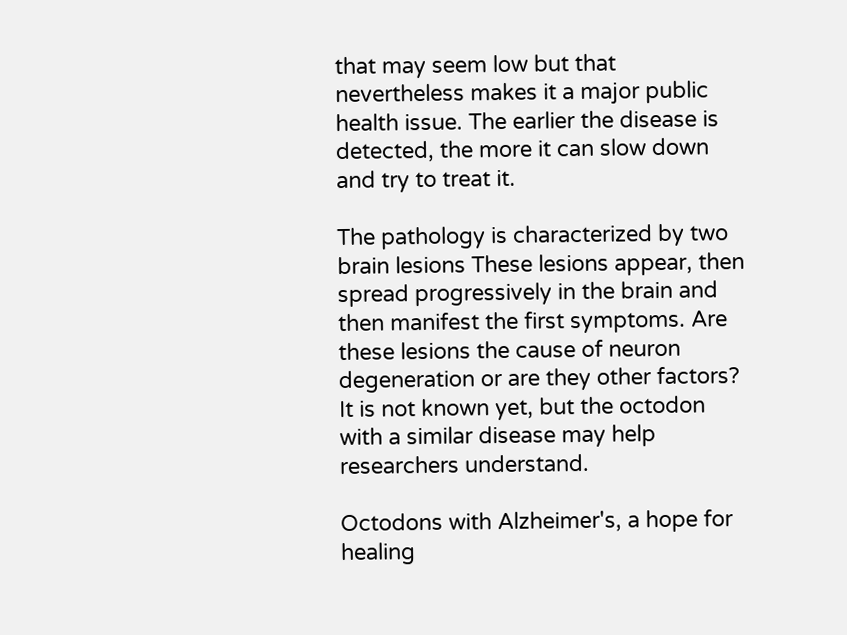that may seem low but that nevertheless makes it a major public health issue. The earlier the disease is detected, the more it can slow down and try to treat it.

The pathology is characterized by two brain lesions These lesions appear, then spread progressively in the brain and then manifest the first symptoms. Are these lesions the cause of neuron degeneration or are they other factors? It is not known yet, but the octodon with a similar disease may help researchers understand.

Octodons with Alzheimer's, a hope for healing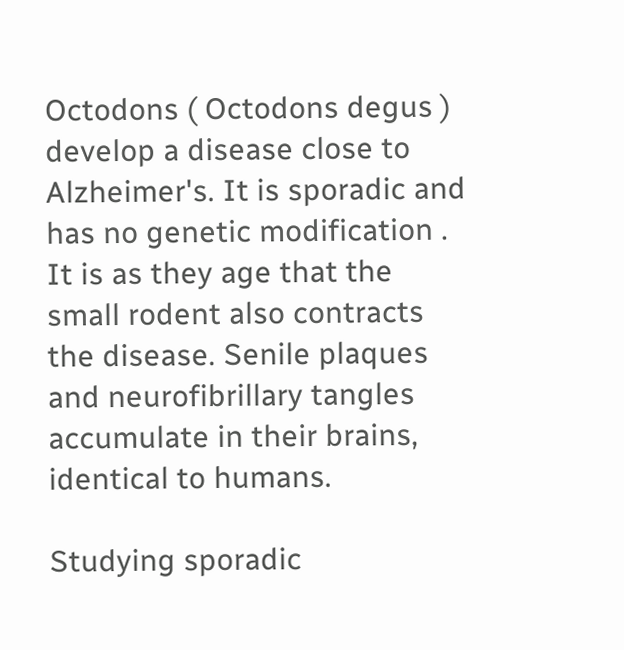Octodons ( Octodons degus ) develop a disease close to Alzheimer's. It is sporadic and has no genetic modification . It is as they age that the small rodent also contracts the disease. Senile plaques and neurofibrillary tangles accumulate in their brains, identical to humans.

Studying sporadic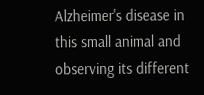Alzheimer's disease in this small animal and observing its different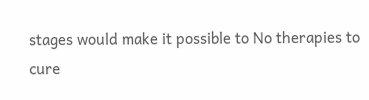stages would make it possible to No therapies to cure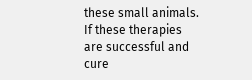these small animals. If these therapies are successful and cure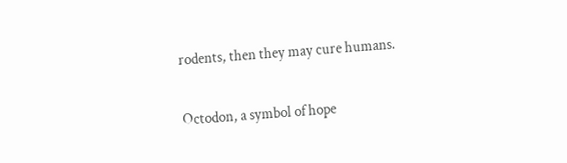rodents, then they may cure humans.

Octodon, a symbol of hope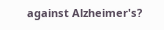against Alzheimer's?